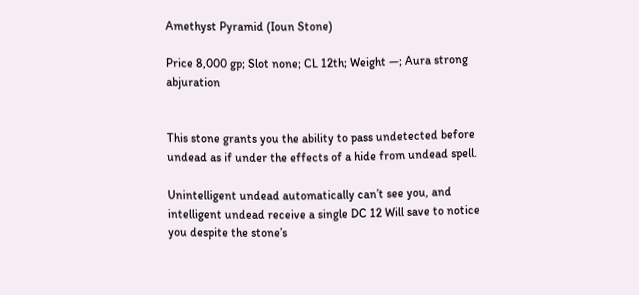Amethyst Pyramid (Ioun Stone)

Price 8,000 gp; Slot none; CL 12th; Weight —; Aura strong abjuration


This stone grants you the ability to pass undetected before undead as if under the effects of a hide from undead spell.

Unintelligent undead automatically can’t see you, and intelligent undead receive a single DC 12 Will save to notice you despite the stone’s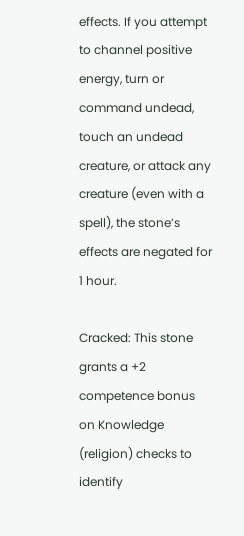effects. If you attempt to channel positive energy, turn or command undead, touch an undead creature, or attack any creature (even with a spell), the stone’s effects are negated for 1 hour.

Cracked: This stone grants a +2 competence bonus on Knowledge (religion) checks to identify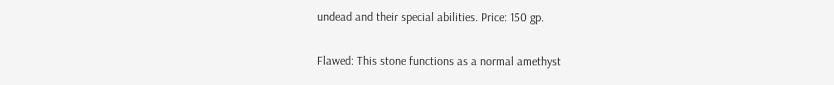undead and their special abilities. Price: 150 gp.

Flawed: This stone functions as a normal amethyst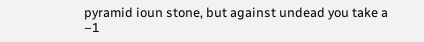pyramid ioun stone, but against undead you take a –1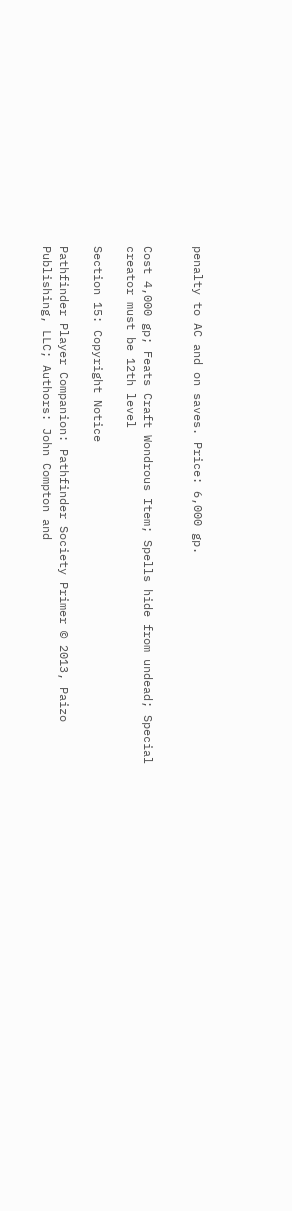penalty to AC and on saves. Price: 6,000 gp.


Cost 4,000 gp; Feats Craft Wondrous Item; Spells hide from undead; Special creator must be 12th level

Section 15: Copyright Notice

Pathfinder Player Companion: Pathfinder Society Primer © 2013, Paizo Publishing, LLC; Authors: John Compton and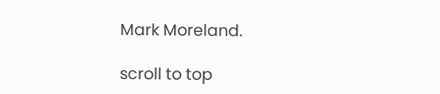Mark Moreland.

scroll to top